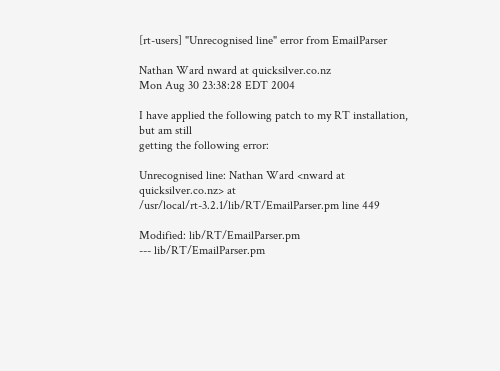[rt-users] "Unrecognised line" error from EmailParser

Nathan Ward nward at quicksilver.co.nz
Mon Aug 30 23:38:28 EDT 2004

I have applied the following patch to my RT installation, but am still
getting the following error:

Unrecognised line: Nathan Ward <nward at quicksilver.co.nz> at
/usr/local/rt-3.2.1/lib/RT/EmailParser.pm line 449

Modified: lib/RT/EmailParser.pm
--- lib/RT/EmailParser.pm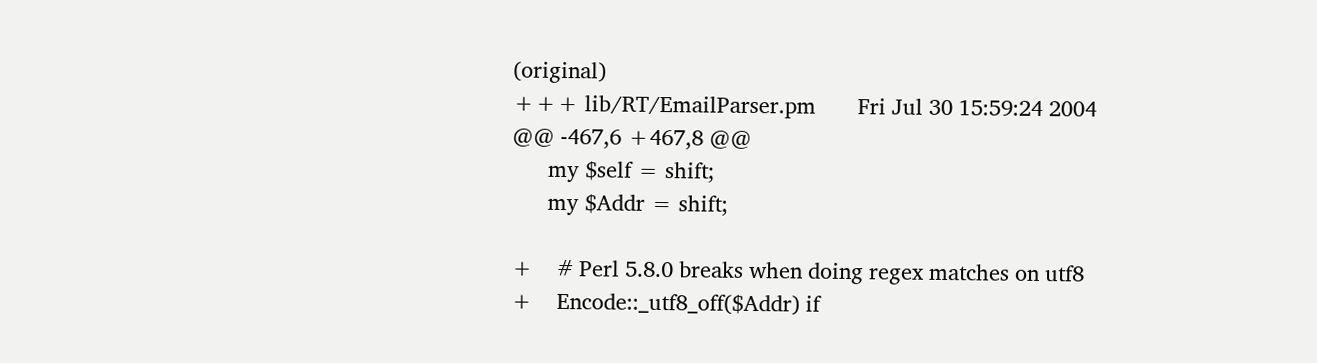(original)
+++ lib/RT/EmailParser.pm       Fri Jul 30 15:59:24 2004
@@ -467,6 +467,8 @@
      my $self = shift;
      my $Addr = shift;

+    # Perl 5.8.0 breaks when doing regex matches on utf8
+    Encode::_utf8_off($Addr) if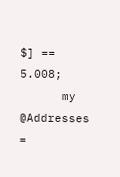$] == 5.008;
      my @Addresses =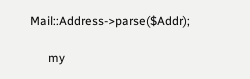Mail::Address->parse($Addr);

      my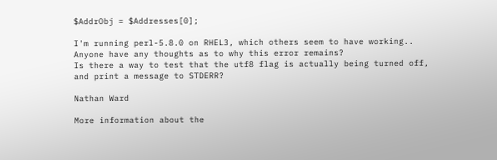$AddrObj = $Addresses[0];

I'm running perl-5.8.0 on RHEL3, which others seem to have working..
Anyone have any thoughts as to why this error remains?
Is there a way to test that the utf8 flag is actually being turned off,
and print a message to STDERR?

Nathan Ward

More information about the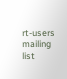rt-users mailing list